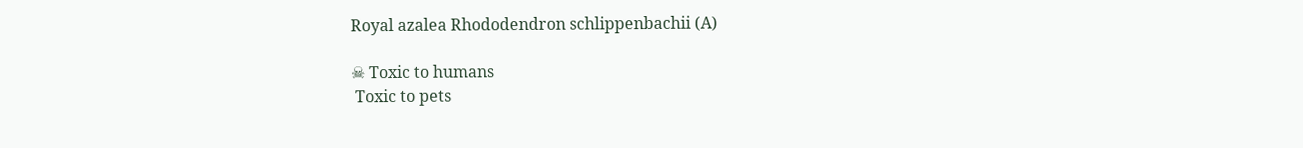Royal azalea Rhododendron schlippenbachii (A)

☠ Toxic to humans
 Toxic to pets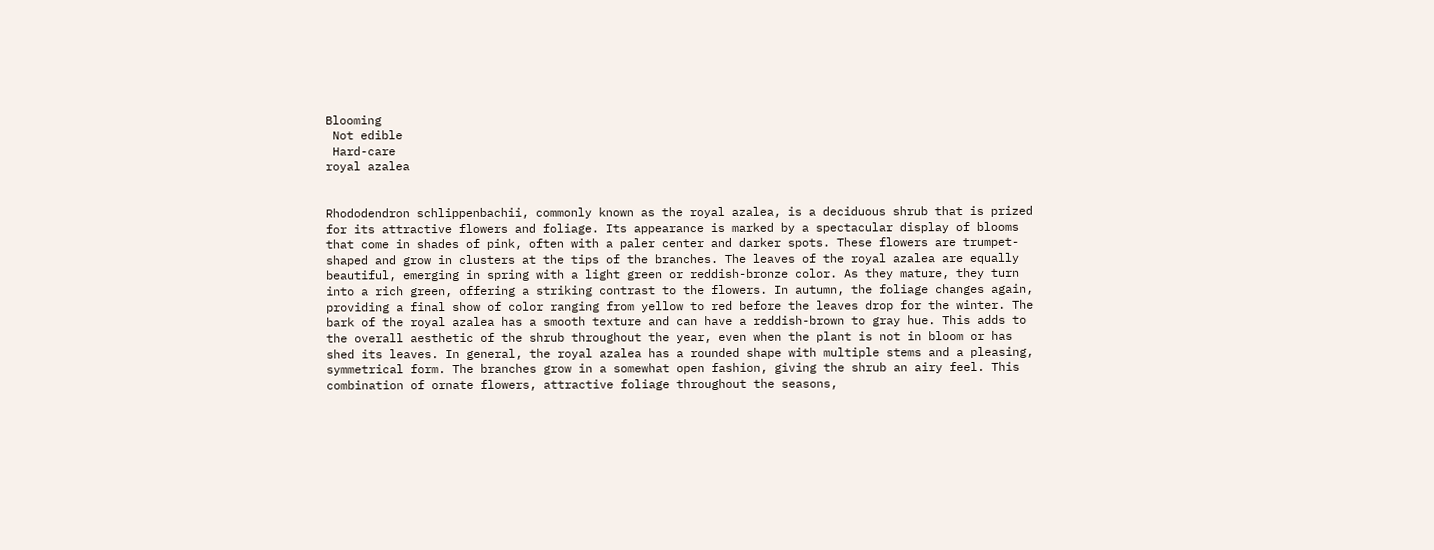Blooming
 Not edible
 Hard-care
royal azalea


Rhododendron schlippenbachii, commonly known as the royal azalea, is a deciduous shrub that is prized for its attractive flowers and foliage. Its appearance is marked by a spectacular display of blooms that come in shades of pink, often with a paler center and darker spots. These flowers are trumpet-shaped and grow in clusters at the tips of the branches. The leaves of the royal azalea are equally beautiful, emerging in spring with a light green or reddish-bronze color. As they mature, they turn into a rich green, offering a striking contrast to the flowers. In autumn, the foliage changes again, providing a final show of color ranging from yellow to red before the leaves drop for the winter. The bark of the royal azalea has a smooth texture and can have a reddish-brown to gray hue. This adds to the overall aesthetic of the shrub throughout the year, even when the plant is not in bloom or has shed its leaves. In general, the royal azalea has a rounded shape with multiple stems and a pleasing, symmetrical form. The branches grow in a somewhat open fashion, giving the shrub an airy feel. This combination of ornate flowers, attractive foliage throughout the seasons,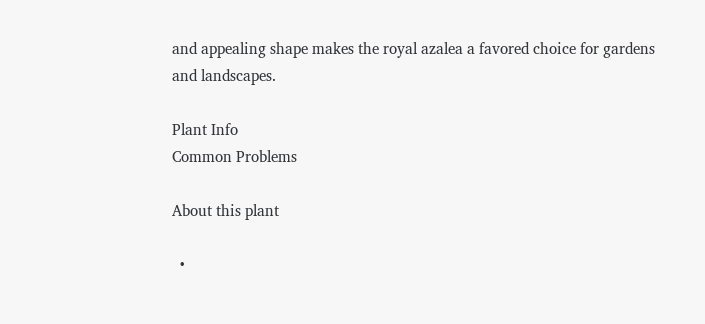and appealing shape makes the royal azalea a favored choice for gardens and landscapes.

Plant Info
Common Problems

About this plant

  •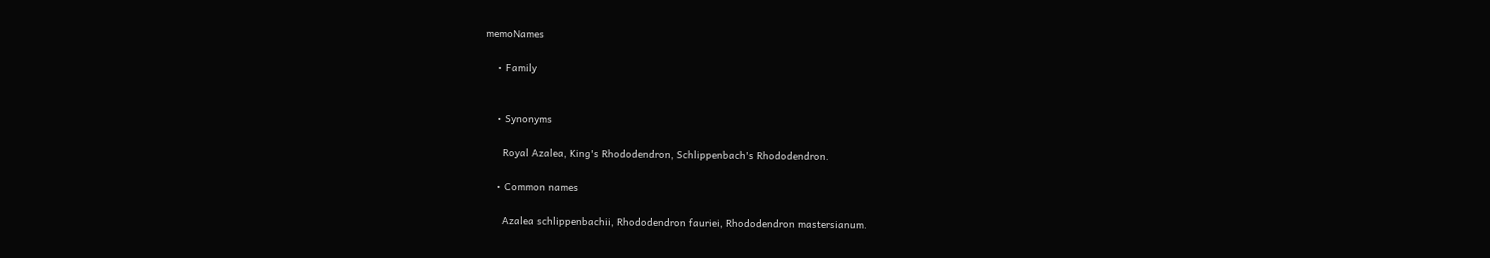memoNames

    • Family


    • Synonyms

      Royal Azalea, King's Rhododendron, Schlippenbach's Rhododendron.

    • Common names

      Azalea schlippenbachii, Rhododendron fauriei, Rhododendron mastersianum.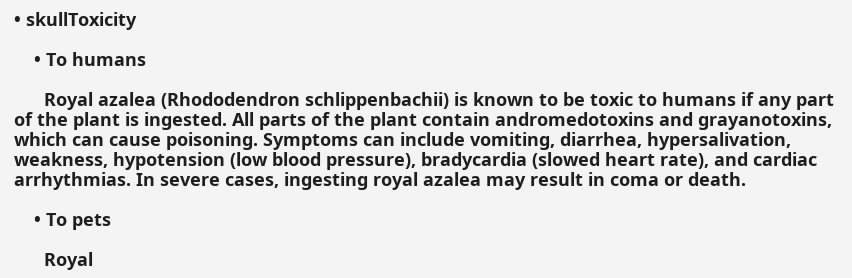• skullToxicity

    • To humans

      Royal azalea (Rhododendron schlippenbachii) is known to be toxic to humans if any part of the plant is ingested. All parts of the plant contain andromedotoxins and grayanotoxins, which can cause poisoning. Symptoms can include vomiting, diarrhea, hypersalivation, weakness, hypotension (low blood pressure), bradycardia (slowed heart rate), and cardiac arrhythmias. In severe cases, ingesting royal azalea may result in coma or death.

    • To pets

      Royal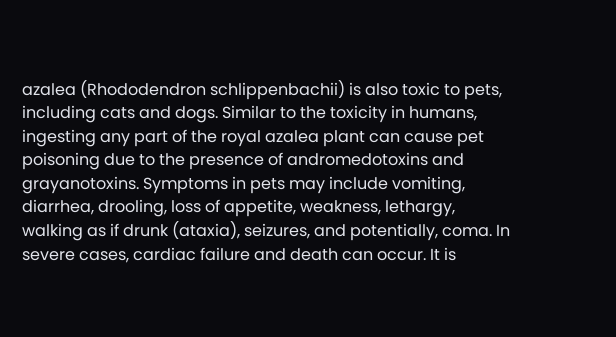azalea (Rhododendron schlippenbachii) is also toxic to pets, including cats and dogs. Similar to the toxicity in humans, ingesting any part of the royal azalea plant can cause pet poisoning due to the presence of andromedotoxins and grayanotoxins. Symptoms in pets may include vomiting, diarrhea, drooling, loss of appetite, weakness, lethargy, walking as if drunk (ataxia), seizures, and potentially, coma. In severe cases, cardiac failure and death can occur. It is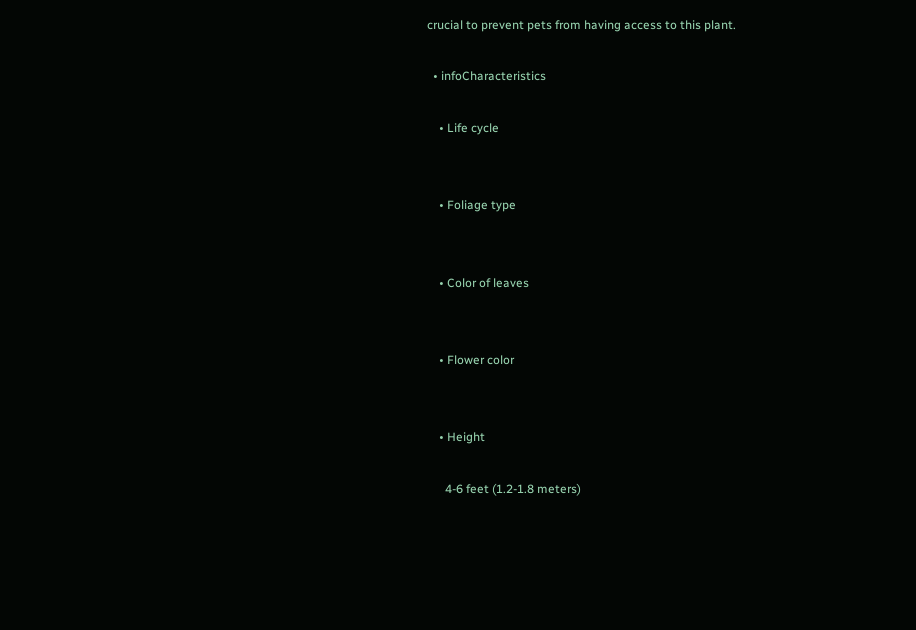crucial to prevent pets from having access to this plant.

  • infoCharacteristics

    • Life cycle


    • Foliage type


    • Color of leaves


    • Flower color


    • Height

      4-6 feet (1.2-1.8 meters)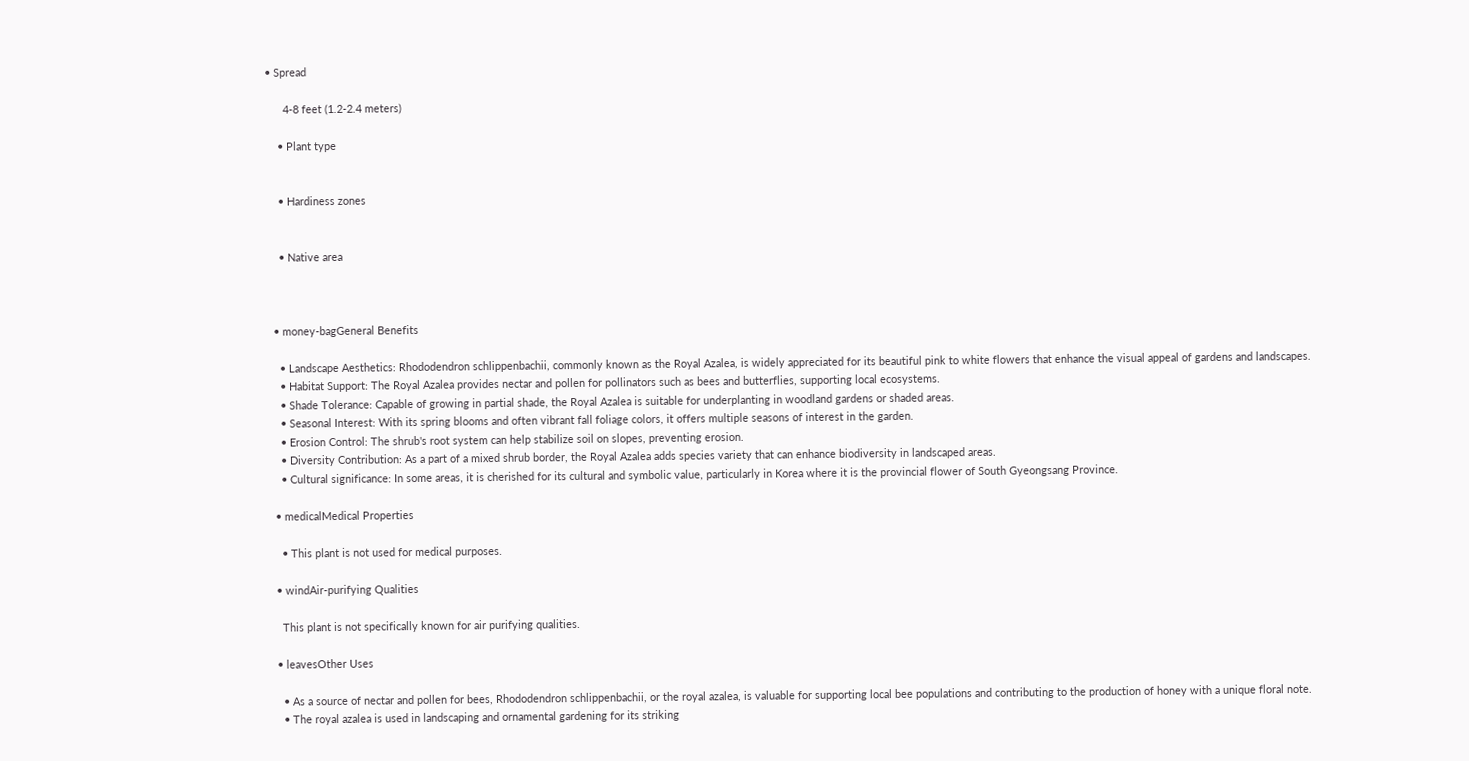• Spread

      4-8 feet (1.2-2.4 meters)

    • Plant type


    • Hardiness zones


    • Native area



  • money-bagGeneral Benefits

    • Landscape Aesthetics: Rhododendron schlippenbachii, commonly known as the Royal Azalea, is widely appreciated for its beautiful pink to white flowers that enhance the visual appeal of gardens and landscapes.
    • Habitat Support: The Royal Azalea provides nectar and pollen for pollinators such as bees and butterflies, supporting local ecosystems.
    • Shade Tolerance: Capable of growing in partial shade, the Royal Azalea is suitable for underplanting in woodland gardens or shaded areas.
    • Seasonal Interest: With its spring blooms and often vibrant fall foliage colors, it offers multiple seasons of interest in the garden.
    • Erosion Control: The shrub's root system can help stabilize soil on slopes, preventing erosion.
    • Diversity Contribution: As a part of a mixed shrub border, the Royal Azalea adds species variety that can enhance biodiversity in landscaped areas.
    • Cultural significance: In some areas, it is cherished for its cultural and symbolic value, particularly in Korea where it is the provincial flower of South Gyeongsang Province.

  • medicalMedical Properties

    • This plant is not used for medical purposes.

  • windAir-purifying Qualities

    This plant is not specifically known for air purifying qualities.

  • leavesOther Uses

    • As a source of nectar and pollen for bees, Rhododendron schlippenbachii, or the royal azalea, is valuable for supporting local bee populations and contributing to the production of honey with a unique floral note.
    • The royal azalea is used in landscaping and ornamental gardening for its striking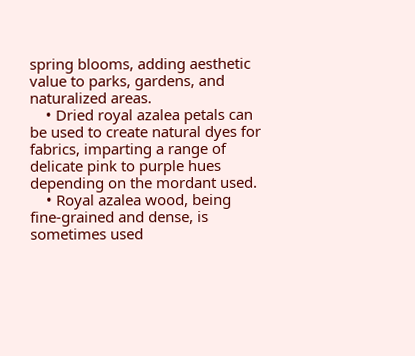spring blooms, adding aesthetic value to parks, gardens, and naturalized areas.
    • Dried royal azalea petals can be used to create natural dyes for fabrics, imparting a range of delicate pink to purple hues depending on the mordant used.
    • Royal azalea wood, being fine-grained and dense, is sometimes used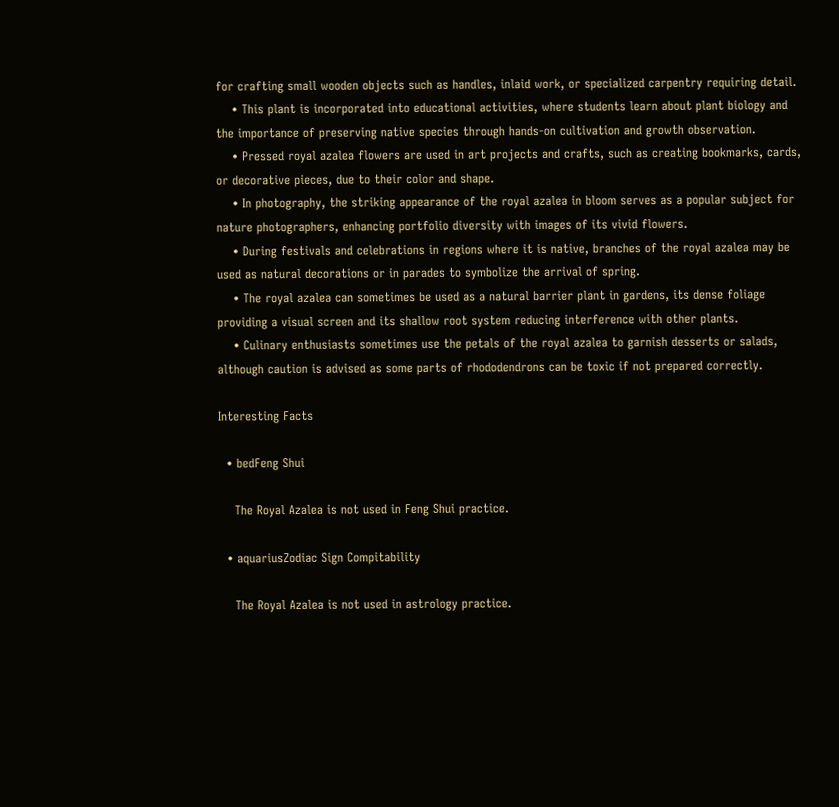for crafting small wooden objects such as handles, inlaid work, or specialized carpentry requiring detail.
    • This plant is incorporated into educational activities, where students learn about plant biology and the importance of preserving native species through hands-on cultivation and growth observation.
    • Pressed royal azalea flowers are used in art projects and crafts, such as creating bookmarks, cards, or decorative pieces, due to their color and shape.
    • In photography, the striking appearance of the royal azalea in bloom serves as a popular subject for nature photographers, enhancing portfolio diversity with images of its vivid flowers.
    • During festivals and celebrations in regions where it is native, branches of the royal azalea may be used as natural decorations or in parades to symbolize the arrival of spring.
    • The royal azalea can sometimes be used as a natural barrier plant in gardens, its dense foliage providing a visual screen and its shallow root system reducing interference with other plants.
    • Culinary enthusiasts sometimes use the petals of the royal azalea to garnish desserts or salads, although caution is advised as some parts of rhododendrons can be toxic if not prepared correctly.

Interesting Facts

  • bedFeng Shui

    The Royal Azalea is not used in Feng Shui practice.

  • aquariusZodiac Sign Compitability

    The Royal Azalea is not used in astrology practice.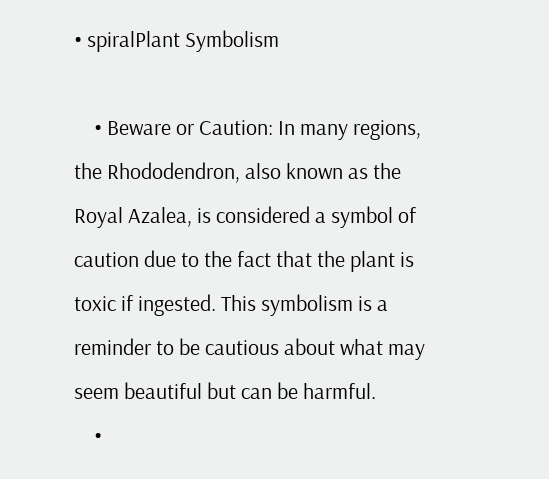• spiralPlant Symbolism

    • Beware or Caution: In many regions, the Rhododendron, also known as the Royal Azalea, is considered a symbol of caution due to the fact that the plant is toxic if ingested. This symbolism is a reminder to be cautious about what may seem beautiful but can be harmful.
    •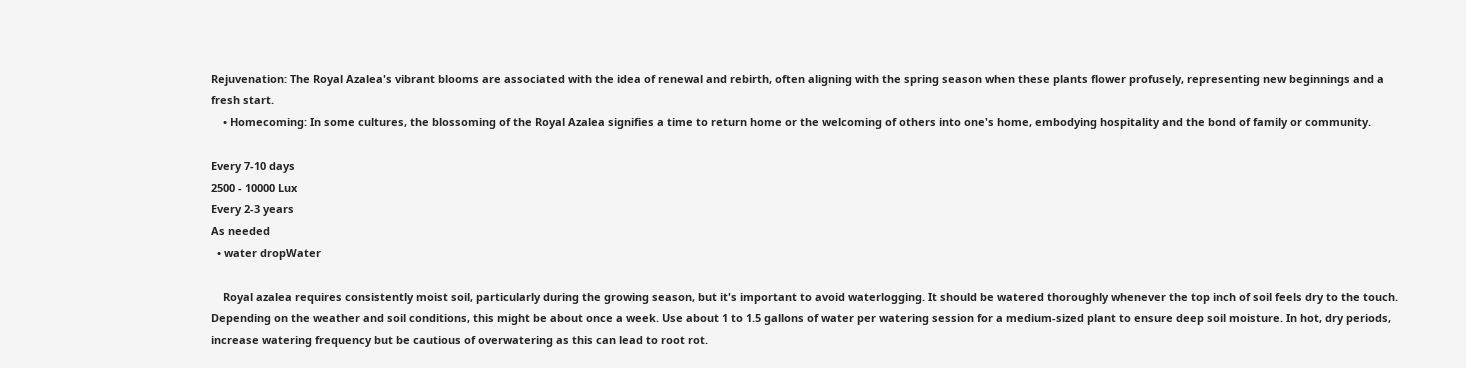Rejuvenation: The Royal Azalea's vibrant blooms are associated with the idea of renewal and rebirth, often aligning with the spring season when these plants flower profusely, representing new beginnings and a fresh start.
    • Homecoming: In some cultures, the blossoming of the Royal Azalea signifies a time to return home or the welcoming of others into one's home, embodying hospitality and the bond of family or community.

Every 7-10 days
2500 - 10000 Lux
Every 2-3 years
As needed
  • water dropWater

    Royal azalea requires consistently moist soil, particularly during the growing season, but it's important to avoid waterlogging. It should be watered thoroughly whenever the top inch of soil feels dry to the touch. Depending on the weather and soil conditions, this might be about once a week. Use about 1 to 1.5 gallons of water per watering session for a medium-sized plant to ensure deep soil moisture. In hot, dry periods, increase watering frequency but be cautious of overwatering as this can lead to root rot.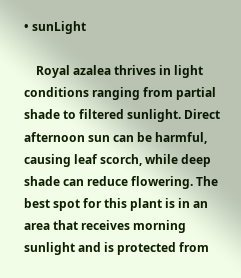• sunLight

    Royal azalea thrives in light conditions ranging from partial shade to filtered sunlight. Direct afternoon sun can be harmful, causing leaf scorch, while deep shade can reduce flowering. The best spot for this plant is in an area that receives morning sunlight and is protected from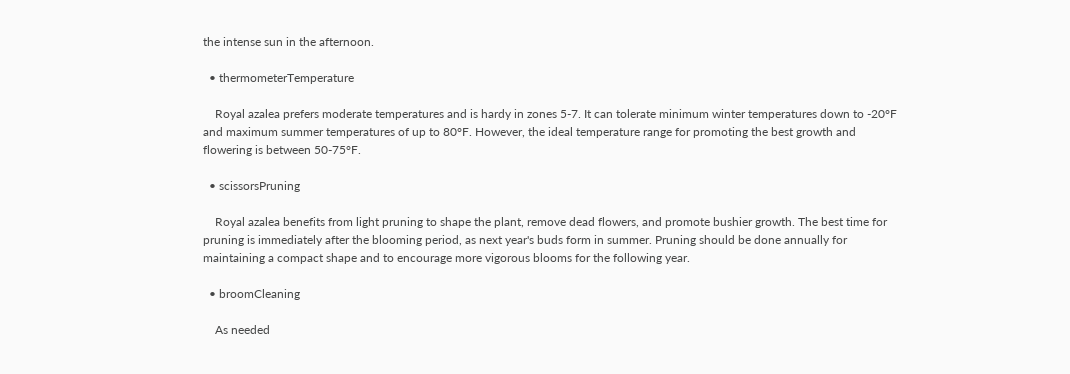the intense sun in the afternoon.

  • thermometerTemperature

    Royal azalea prefers moderate temperatures and is hardy in zones 5-7. It can tolerate minimum winter temperatures down to -20°F and maximum summer temperatures of up to 80°F. However, the ideal temperature range for promoting the best growth and flowering is between 50-75°F.

  • scissorsPruning

    Royal azalea benefits from light pruning to shape the plant, remove dead flowers, and promote bushier growth. The best time for pruning is immediately after the blooming period, as next year's buds form in summer. Pruning should be done annually for maintaining a compact shape and to encourage more vigorous blooms for the following year.

  • broomCleaning

    As needed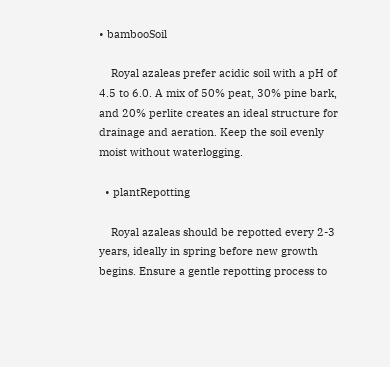• bambooSoil

    Royal azaleas prefer acidic soil with a pH of 4.5 to 6.0. A mix of 50% peat, 30% pine bark, and 20% perlite creates an ideal structure for drainage and aeration. Keep the soil evenly moist without waterlogging.

  • plantRepotting

    Royal azaleas should be repotted every 2-3 years, ideally in spring before new growth begins. Ensure a gentle repotting process to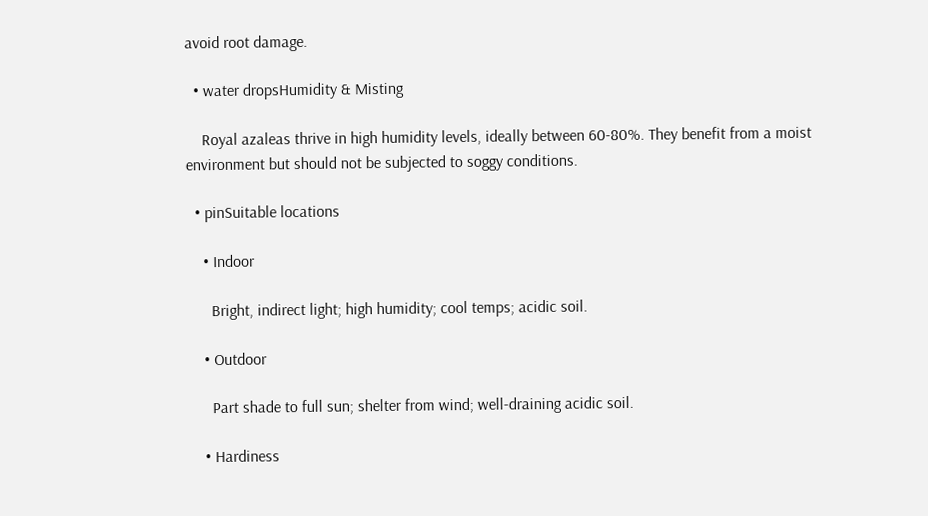avoid root damage.

  • water dropsHumidity & Misting

    Royal azaleas thrive in high humidity levels, ideally between 60-80%. They benefit from a moist environment but should not be subjected to soggy conditions.

  • pinSuitable locations

    • Indoor

      Bright, indirect light; high humidity; cool temps; acidic soil.

    • Outdoor

      Part shade to full sun; shelter from wind; well-draining acidic soil.

    • Hardiness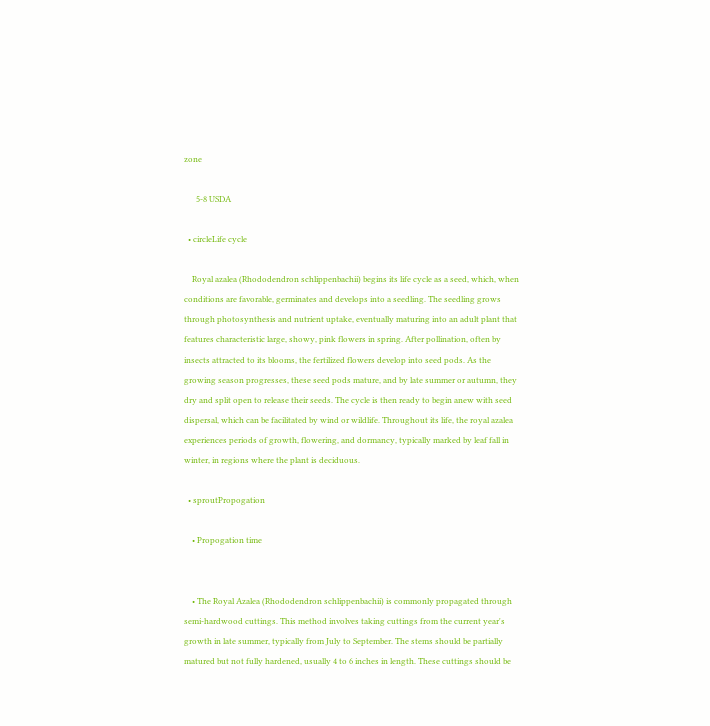zone

      5-8 USDA

  • circleLife cycle

    Royal azalea (Rhododendron schlippenbachii) begins its life cycle as a seed, which, when conditions are favorable, germinates and develops into a seedling. The seedling grows through photosynthesis and nutrient uptake, eventually maturing into an adult plant that features characteristic large, showy, pink flowers in spring. After pollination, often by insects attracted to its blooms, the fertilized flowers develop into seed pods. As the growing season progresses, these seed pods mature, and by late summer or autumn, they dry and split open to release their seeds. The cycle is then ready to begin anew with seed dispersal, which can be facilitated by wind or wildlife. Throughout its life, the royal azalea experiences periods of growth, flowering, and dormancy, typically marked by leaf fall in winter, in regions where the plant is deciduous.

  • sproutPropogation

    • Propogation time


    • The Royal Azalea (Rhododendron schlippenbachii) is commonly propagated through semi-hardwood cuttings. This method involves taking cuttings from the current year's growth in late summer, typically from July to September. The stems should be partially matured but not fully hardened, usually 4 to 6 inches in length. These cuttings should be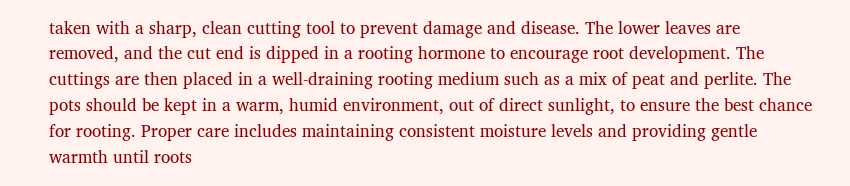taken with a sharp, clean cutting tool to prevent damage and disease. The lower leaves are removed, and the cut end is dipped in a rooting hormone to encourage root development. The cuttings are then placed in a well-draining rooting medium such as a mix of peat and perlite. The pots should be kept in a warm, humid environment, out of direct sunlight, to ensure the best chance for rooting. Proper care includes maintaining consistent moisture levels and providing gentle warmth until roots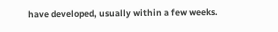have developed, usually within a few weeks.